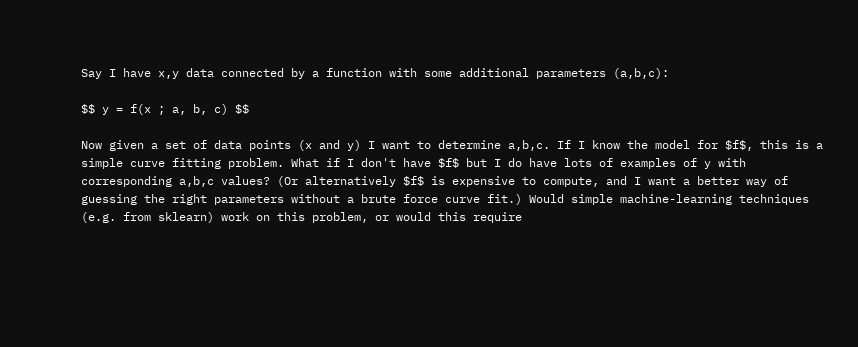Say I have x,y data connected by a function with some additional parameters (a,b,c):

$$ y = f(x ; a, b, c) $$

Now given a set of data points (x and y) I want to determine a,b,c. If I know the model for $f$, this is a simple curve fitting problem. What if I don't have $f$ but I do have lots of examples of y with corresponding a,b,c values? (Or alternatively $f$ is expensive to compute, and I want a better way of guessing the right parameters without a brute force curve fit.) Would simple machine-learning techniques (e.g. from sklearn) work on this problem, or would this require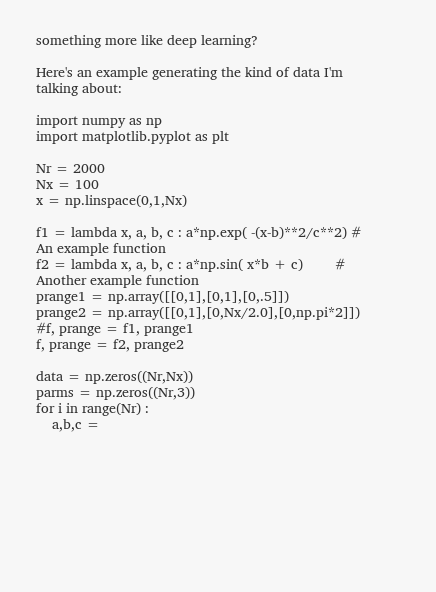something more like deep learning?

Here's an example generating the kind of data I'm talking about:

import numpy as np
import matplotlib.pyplot as plt

Nr = 2000
Nx = 100
x = np.linspace(0,1,Nx)

f1 = lambda x, a, b, c : a*np.exp( -(x-b)**2/c**2) # An example function
f2 = lambda x, a, b, c : a*np.sin( x*b + c)        # Another example function
prange1 = np.array([[0,1],[0,1],[0,.5]])
prange2 = np.array([[0,1],[0,Nx/2.0],[0,np.pi*2]])
#f, prange = f1, prange1
f, prange = f2, prange2

data = np.zeros((Nr,Nx))
parms = np.zeros((Nr,3))
for i in range(Nr) :
    a,b,c =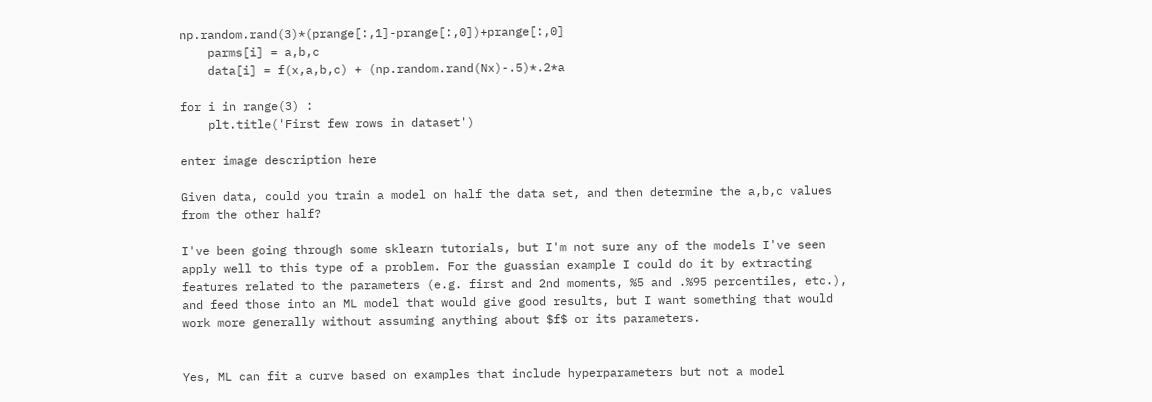np.random.rand(3)*(prange[:,1]-prange[:,0])+prange[:,0]
    parms[i] = a,b,c
    data[i] = f(x,a,b,c) + (np.random.rand(Nx)-.5)*.2*a

for i in range(3) :
    plt.title('First few rows in dataset')

enter image description here

Given data, could you train a model on half the data set, and then determine the a,b,c values from the other half?

I've been going through some sklearn tutorials, but I'm not sure any of the models I've seen apply well to this type of a problem. For the guassian example I could do it by extracting features related to the parameters (e.g. first and 2nd moments, %5 and .%95 percentiles, etc.), and feed those into an ML model that would give good results, but I want something that would work more generally without assuming anything about $f$ or its parameters.


Yes, ML can fit a curve based on examples that include hyperparameters but not a model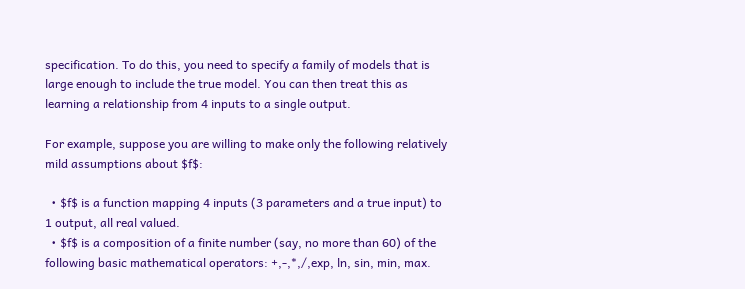specification. To do this, you need to specify a family of models that is large enough to include the true model. You can then treat this as learning a relationship from 4 inputs to a single output.

For example, suppose you are willing to make only the following relatively mild assumptions about $f$:

  • $f$ is a function mapping 4 inputs (3 parameters and a true input) to 1 output, all real valued.
  • $f$ is a composition of a finite number (say, no more than 60) of the following basic mathematical operators: +,-,*,/,exp, ln, sin, min, max.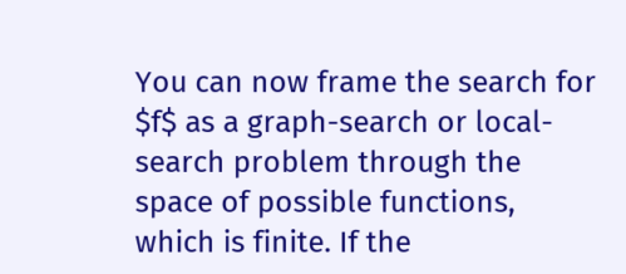You can now frame the search for $f$ as a graph-search or local-search problem through the space of possible functions, which is finite. If the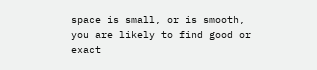space is small, or is smooth, you are likely to find good or exact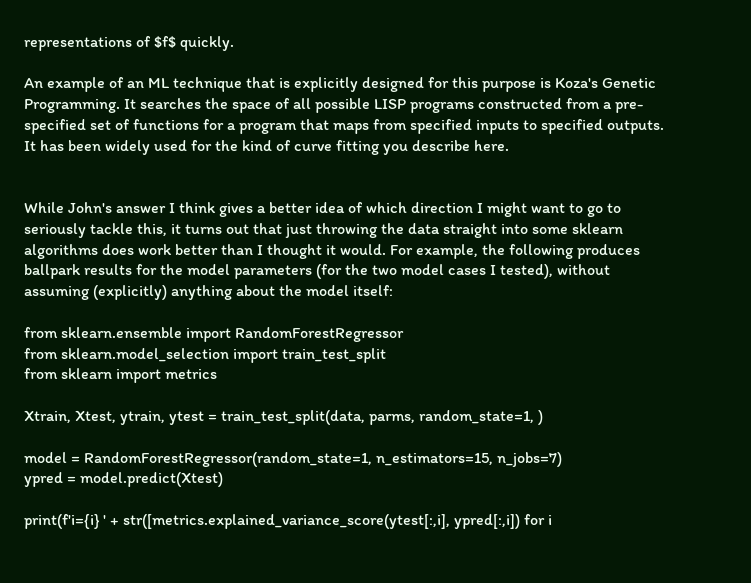representations of $f$ quickly.

An example of an ML technique that is explicitly designed for this purpose is Koza's Genetic Programming. It searches the space of all possible LISP programs constructed from a pre-specified set of functions for a program that maps from specified inputs to specified outputs. It has been widely used for the kind of curve fitting you describe here.


While John's answer I think gives a better idea of which direction I might want to go to seriously tackle this, it turns out that just throwing the data straight into some sklearn algorithms does work better than I thought it would. For example, the following produces ballpark results for the model parameters (for the two model cases I tested), without assuming (explicitly) anything about the model itself:

from sklearn.ensemble import RandomForestRegressor
from sklearn.model_selection import train_test_split
from sklearn import metrics

Xtrain, Xtest, ytrain, ytest = train_test_split(data, parms, random_state=1, )

model = RandomForestRegressor(random_state=1, n_estimators=15, n_jobs=7)
ypred = model.predict(Xtest)

print(f'i={i} ' + str([metrics.explained_variance_score(ytest[:,i], ypred[:,i]) for i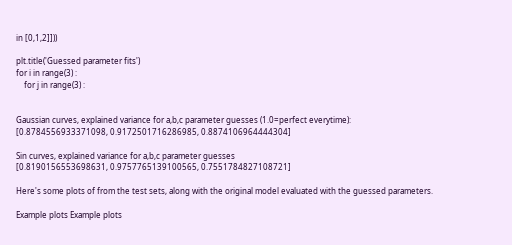in [0,1,2]]))

plt.title('Guessed parameter fits')
for i in range(3) :
    for j in range(3) :


Gaussian curves, explained variance for a,b,c parameter guesses (1.0=perfect everytime):
[0.8784556933371098, 0.9172501716286985, 0.8874106964444304]

Sin curves, explained variance for a,b,c parameter guesses
[0.8190156553698631, 0.9757765139100565, 0.7551784827108721]

Here's some plots of from the test sets, along with the original model evaluated with the guessed parameters.

Example plots Example plots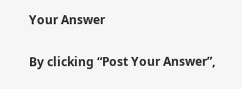Your Answer

By clicking “Post Your Answer”,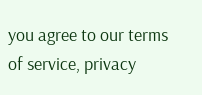you agree to our terms of service, privacy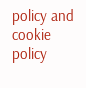policy and cookie policy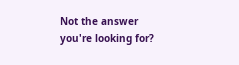Not the answer you're looking for?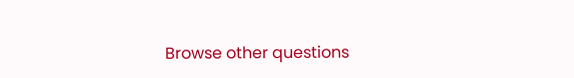Browse other questions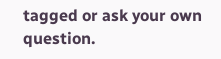tagged or ask your own question.